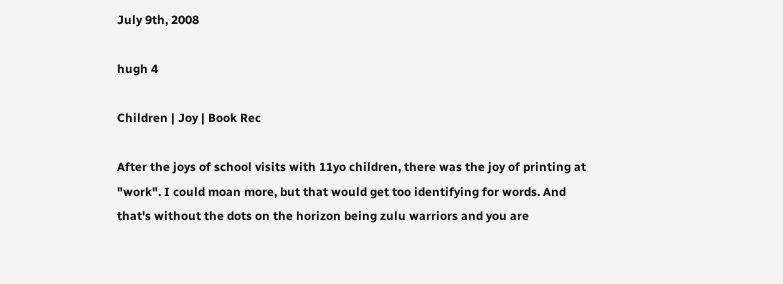July 9th, 2008

hugh 4

Children | Joy | Book Rec

After the joys of school visits with 11yo children, there was the joy of printing at "work". I could moan more, but that would get too identifying for words. And that's without the dots on the horizon being zulu warriors and you are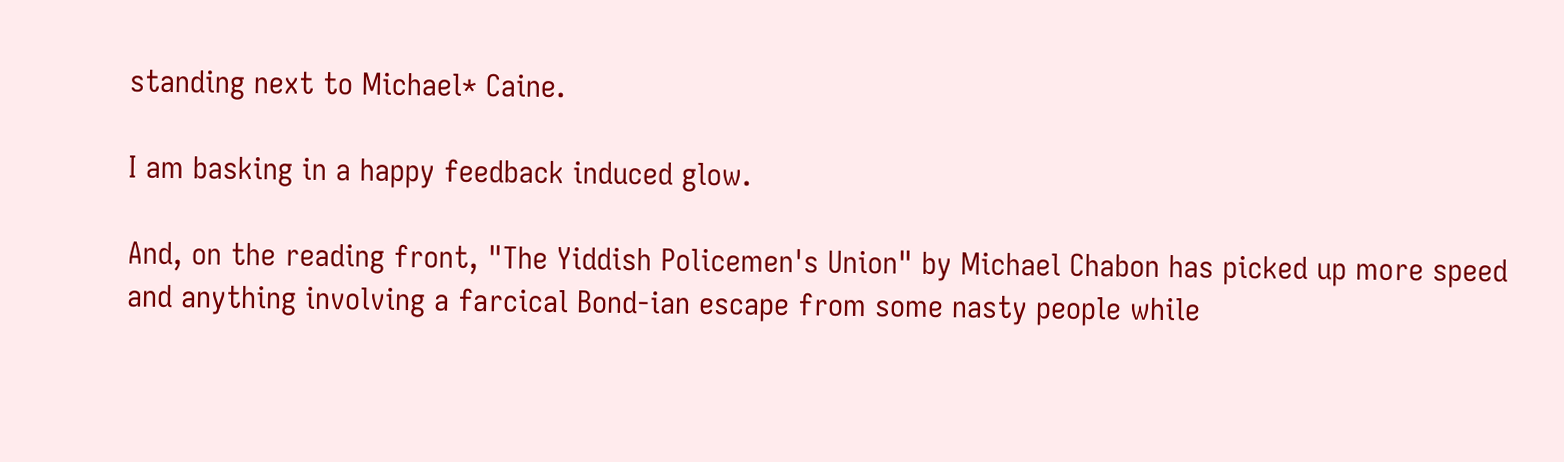standing next to Michael* Caine.

I am basking in a happy feedback induced glow.

And, on the reading front, "The Yiddish Policemen's Union" by Michael Chabon has picked up more speed and anything involving a farcical Bond-ian escape from some nasty people while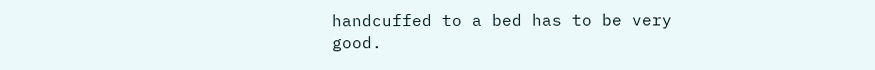handcuffed to a bed has to be very good.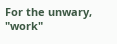For the unwary, "work"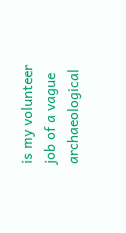is my volunteer job of a vague archaeological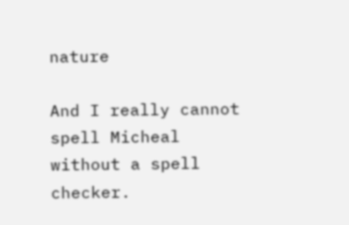nature

And I really cannot spell Micheal without a spell checker.